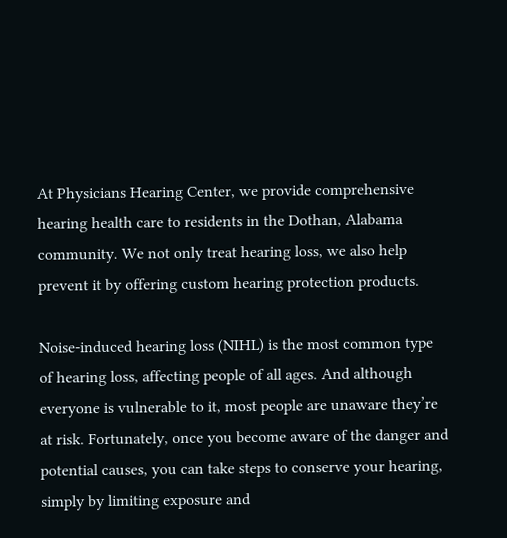At Physicians Hearing Center, we provide comprehensive hearing health care to residents in the Dothan, Alabama community. We not only treat hearing loss, we also help prevent it by offering custom hearing protection products.

Noise-induced hearing loss (NIHL) is the most common type of hearing loss, affecting people of all ages. And although everyone is vulnerable to it, most people are unaware they’re at risk. Fortunately, once you become aware of the danger and potential causes, you can take steps to conserve your hearing, simply by limiting exposure and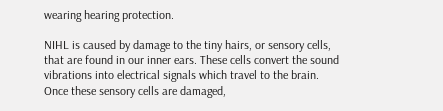wearing hearing protection.

NIHL is caused by damage to the tiny hairs, or sensory cells, that are found in our inner ears. These cells convert the sound vibrations into electrical signals which travel to the brain. Once these sensory cells are damaged,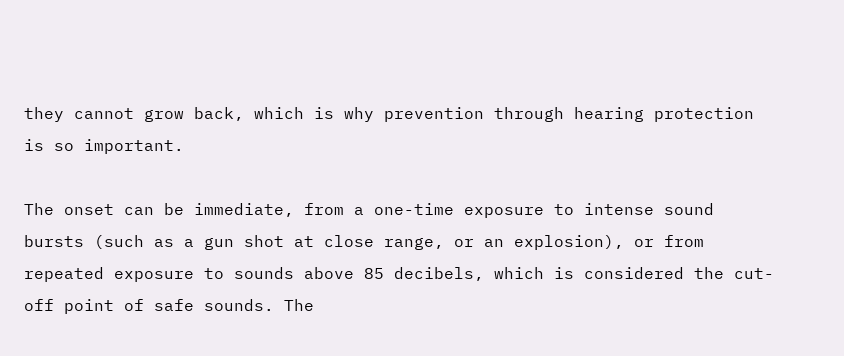they cannot grow back, which is why prevention through hearing protection is so important.

The onset can be immediate, from a one-time exposure to intense sound bursts (such as a gun shot at close range, or an explosion), or from repeated exposure to sounds above 85 decibels, which is considered the cut-off point of safe sounds. The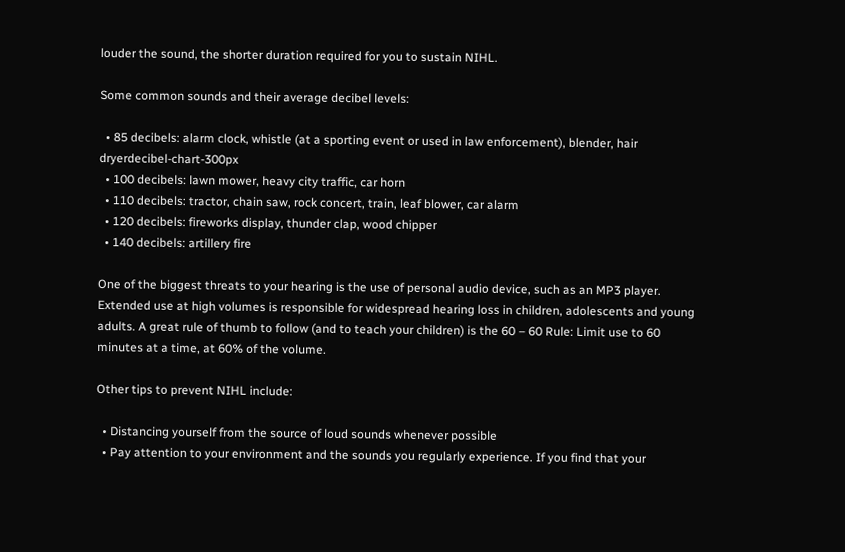louder the sound, the shorter duration required for you to sustain NIHL.

Some common sounds and their average decibel levels:

  • 85 decibels: alarm clock, whistle (at a sporting event or used in law enforcement), blender, hair dryerdecibel-chart-300px
  • 100 decibels: lawn mower, heavy city traffic, car horn
  • 110 decibels: tractor, chain saw, rock concert, train, leaf blower, car alarm
  • 120 decibels: fireworks display, thunder clap, wood chipper
  • 140 decibels: artillery fire

One of the biggest threats to your hearing is the use of personal audio device, such as an MP3 player. Extended use at high volumes is responsible for widespread hearing loss in children, adolescents and young adults. A great rule of thumb to follow (and to teach your children) is the 60 – 60 Rule: Limit use to 60 minutes at a time, at 60% of the volume.

Other tips to prevent NIHL include:

  • Distancing yourself from the source of loud sounds whenever possible
  • Pay attention to your environment and the sounds you regularly experience. If you find that your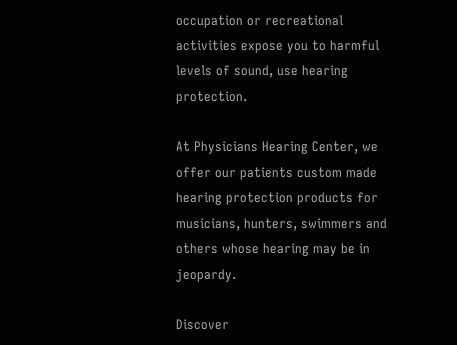occupation or recreational activities expose you to harmful levels of sound, use hearing protection.

At Physicians Hearing Center, we offer our patients custom made hearing protection products for musicians, hunters, swimmers and others whose hearing may be in jeopardy.

Discover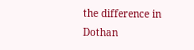the difference in Dothan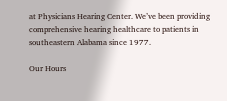at Physicians Hearing Center. We’ve been providing comprehensive hearing healthcare to patients in southeastern Alabama since 1977.

Our Hours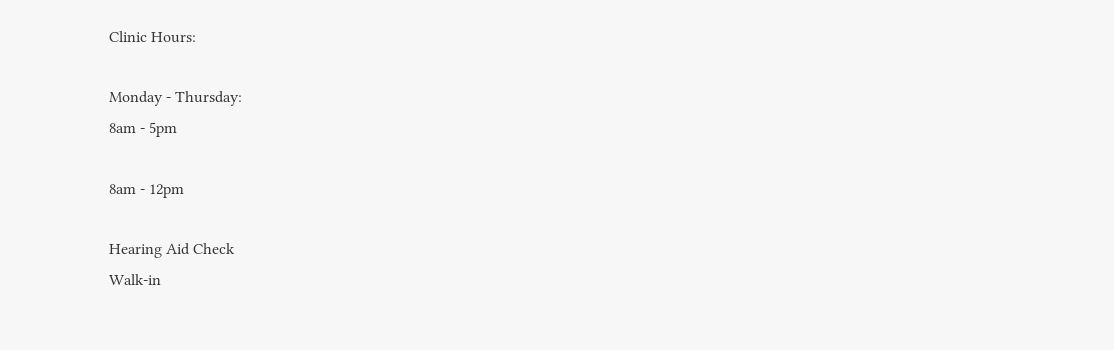Clinic Hours:

Monday - Thursday:
8am - 5pm

8am - 12pm

Hearing Aid Check
Walk-in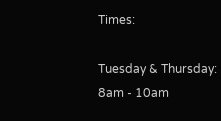Times:

Tuesday & Thursday:
8am - 10am